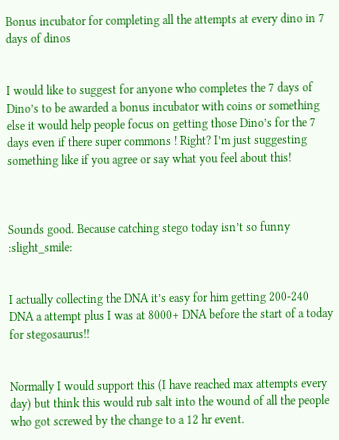Bonus incubator for completing all the attempts at every dino in 7 days of dinos


I would like to suggest for anyone who completes the 7 days of Dino’s to be awarded a bonus incubator with coins or something else it would help people focus on getting those Dino’s for the 7 days even if there super commons ! Right? I’m just suggesting something like if you agree or say what you feel about this!



Sounds good. Because catching stego today isn’t so funny :slight_smile:


I actually collecting the DNA it’s easy for him getting 200-240 DNA a attempt plus I was at 8000+ DNA before the start of a today for stegosaurus!!


Normally I would support this (I have reached max attempts every day) but think this would rub salt into the wound of all the people who got screwed by the change to a 12 hr event.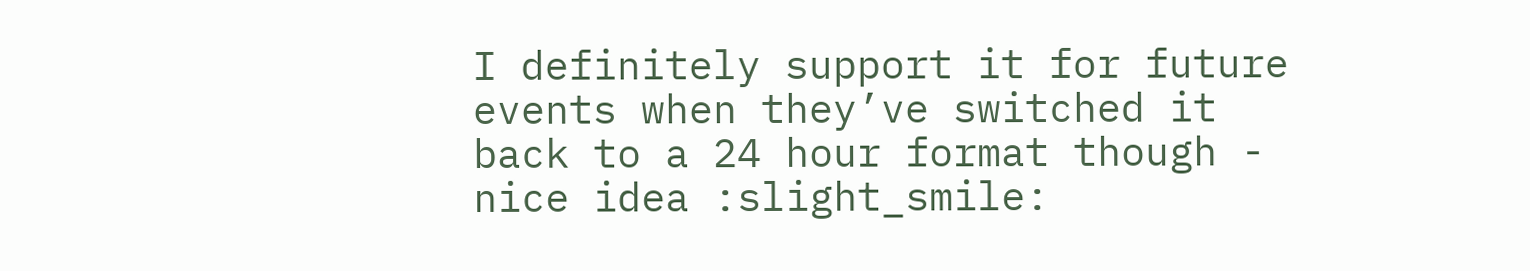I definitely support it for future events when they’ve switched it back to a 24 hour format though - nice idea :slight_smile: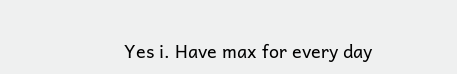Yes i. Have max for every day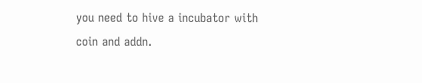you need to hive a incubator with coin and addn.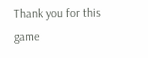Thank you for this game